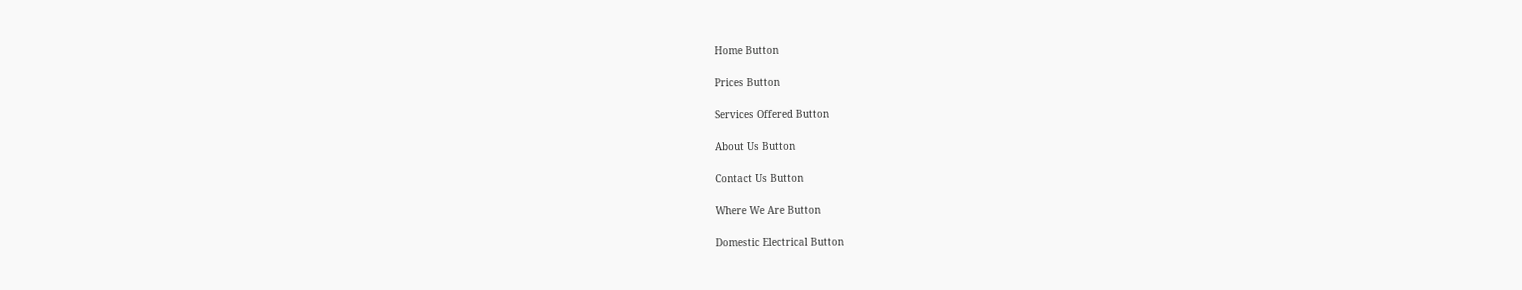Home Button

Prices Button

Services Offered Button

About Us Button

Contact Us Button

Where We Are Button

Domestic Electrical Button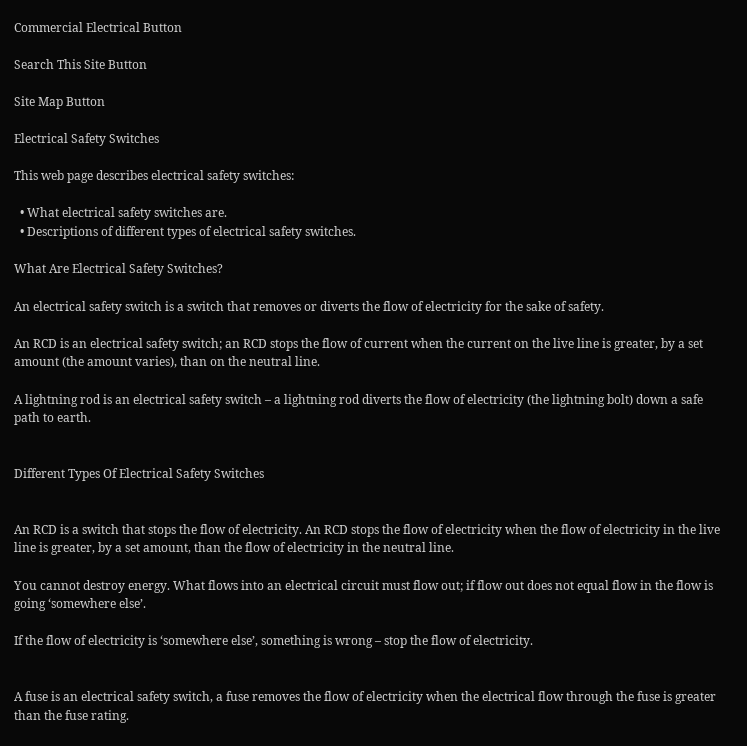Commercial Electrical Button

Search This Site Button

Site Map Button

Electrical Safety Switches

This web page describes electrical safety switches:

  • What electrical safety switches are.
  • Descriptions of different types of electrical safety switches.

What Are Electrical Safety Switches?

An electrical safety switch is a switch that removes or diverts the flow of electricity for the sake of safety.

An RCD is an electrical safety switch; an RCD stops the flow of current when the current on the live line is greater, by a set amount (the amount varies), than on the neutral line.

A lightning rod is an electrical safety switch – a lightning rod diverts the flow of electricity (the lightning bolt) down a safe path to earth.


Different Types Of Electrical Safety Switches


An RCD is a switch that stops the flow of electricity. An RCD stops the flow of electricity when the flow of electricity in the live line is greater, by a set amount, than the flow of electricity in the neutral line.

You cannot destroy energy. What flows into an electrical circuit must flow out; if flow out does not equal flow in the flow is going ‘somewhere else’.

If the flow of electricity is ‘somewhere else’, something is wrong – stop the flow of electricity.


A fuse is an electrical safety switch, a fuse removes the flow of electricity when the electrical flow through the fuse is greater than the fuse rating.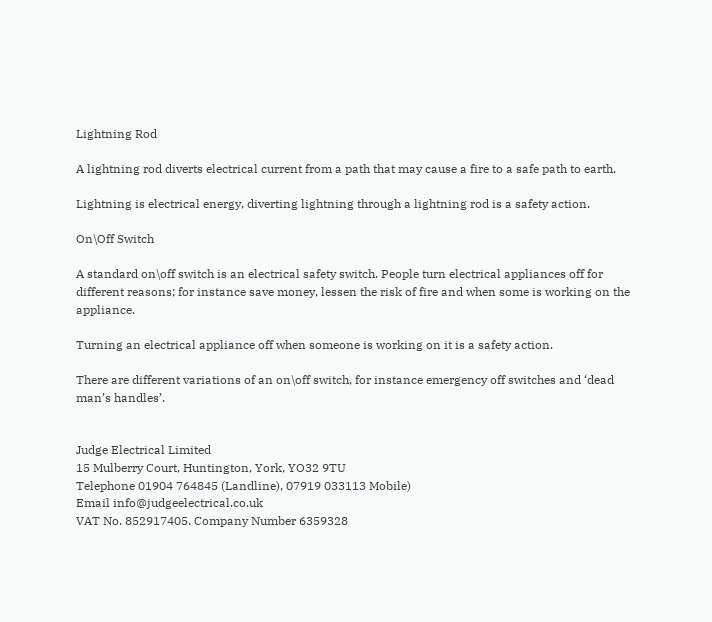Lightning Rod

A lightning rod diverts electrical current from a path that may cause a fire to a safe path to earth.

Lightning is electrical energy, diverting lightning through a lightning rod is a safety action.

On\Off Switch

A standard on\off switch is an electrical safety switch. People turn electrical appliances off for different reasons; for instance save money, lessen the risk of fire and when some is working on the appliance.

Turning an electrical appliance off when someone is working on it is a safety action.

There are different variations of an on\off switch, for instance emergency off switches and ‘dead man’s handles’.


Judge Electrical Limited
15 Mulberry Court, Huntington, York, YO32 9TU
Telephone 01904 764845 (Landline), 07919 033113 Mobile)
Email info@judgeelectrical.co.uk
VAT No. 852917405. Company Number 6359328